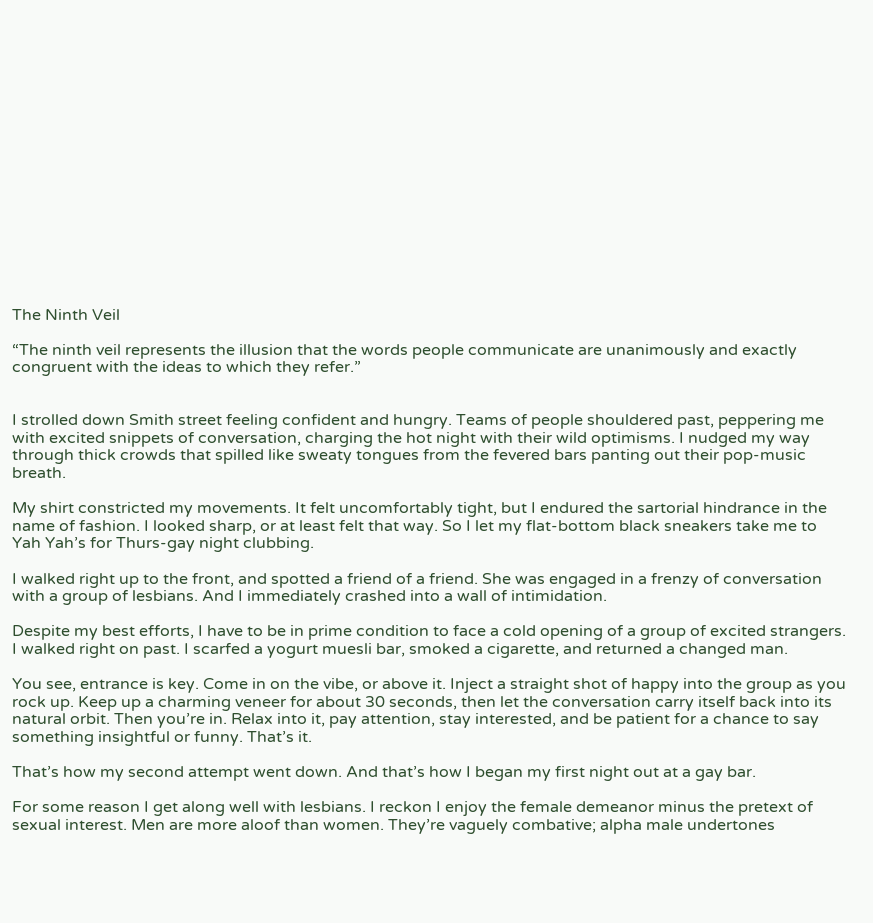The Ninth Veil

“The ninth veil represents the illusion that the words people communicate are unanimously and exactly congruent with the ideas to which they refer.”


I strolled down Smith street feeling confident and hungry. Teams of people shouldered past, peppering me with excited snippets of conversation, charging the hot night with their wild optimisms. I nudged my way through thick crowds that spilled like sweaty tongues from the fevered bars panting out their pop-music breath.

My shirt constricted my movements. It felt uncomfortably tight, but I endured the sartorial hindrance in the name of fashion. I looked sharp, or at least felt that way. So I let my flat-bottom black sneakers take me to Yah Yah’s for Thurs-gay night clubbing.

I walked right up to the front, and spotted a friend of a friend. She was engaged in a frenzy of conversation with a group of lesbians. And I immediately crashed into a wall of intimidation.

Despite my best efforts, I have to be in prime condition to face a cold opening of a group of excited strangers. I walked right on past. I scarfed a yogurt muesli bar, smoked a cigarette, and returned a changed man.

You see, entrance is key. Come in on the vibe, or above it. Inject a straight shot of happy into the group as you rock up. Keep up a charming veneer for about 30 seconds, then let the conversation carry itself back into its natural orbit. Then you’re in. Relax into it, pay attention, stay interested, and be patient for a chance to say something insightful or funny. That’s it.

That’s how my second attempt went down. And that’s how I began my first night out at a gay bar.

For some reason I get along well with lesbians. I reckon I enjoy the female demeanor minus the pretext of sexual interest. Men are more aloof than women. They’re vaguely combative; alpha male undertones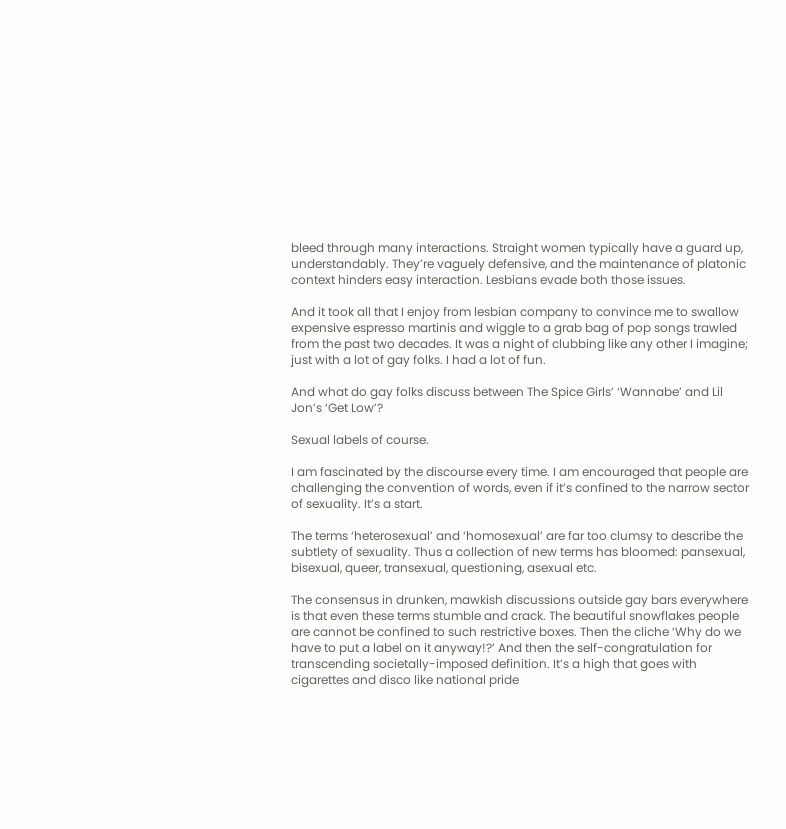bleed through many interactions. Straight women typically have a guard up, understandably. They’re vaguely defensive, and the maintenance of platonic context hinders easy interaction. Lesbians evade both those issues.

And it took all that I enjoy from lesbian company to convince me to swallow expensive espresso martinis and wiggle to a grab bag of pop songs trawled from the past two decades. It was a night of clubbing like any other I imagine; just with a lot of gay folks. I had a lot of fun.

And what do gay folks discuss between The Spice Girls’ ‘Wannabe’ and Lil Jon’s ‘Get Low’?

Sexual labels of course.

I am fascinated by the discourse every time. I am encouraged that people are challenging the convention of words, even if it’s confined to the narrow sector of sexuality. It’s a start.

The terms ‘heterosexual’ and ‘homosexual’ are far too clumsy to describe the subtlety of sexuality. Thus a collection of new terms has bloomed: pansexual, bisexual, queer, transexual, questioning, asexual etc.

The consensus in drunken, mawkish discussions outside gay bars everywhere is that even these terms stumble and crack. The beautiful snowflakes people are cannot be confined to such restrictive boxes. Then the cliche ‘Why do we have to put a label on it anyway!?’ And then the self-congratulation for transcending societally-imposed definition. It’s a high that goes with cigarettes and disco like national pride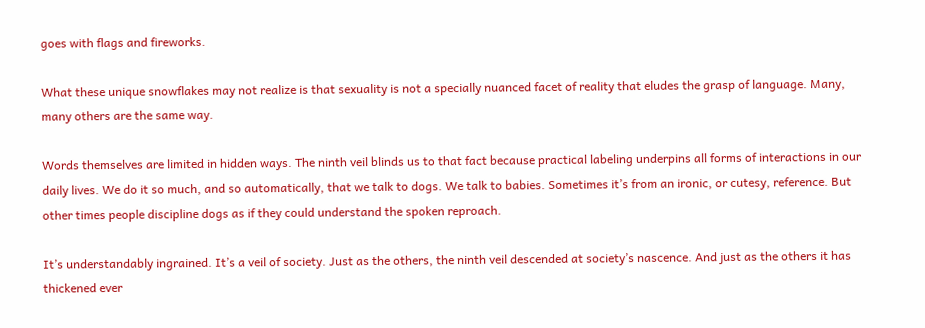goes with flags and fireworks.

What these unique snowflakes may not realize is that sexuality is not a specially nuanced facet of reality that eludes the grasp of language. Many, many others are the same way.

Words themselves are limited in hidden ways. The ninth veil blinds us to that fact because practical labeling underpins all forms of interactions in our daily lives. We do it so much, and so automatically, that we talk to dogs. We talk to babies. Sometimes it’s from an ironic, or cutesy, reference. But other times people discipline dogs as if they could understand the spoken reproach.

It’s understandably ingrained. It’s a veil of society. Just as the others, the ninth veil descended at society’s nascence. And just as the others it has thickened ever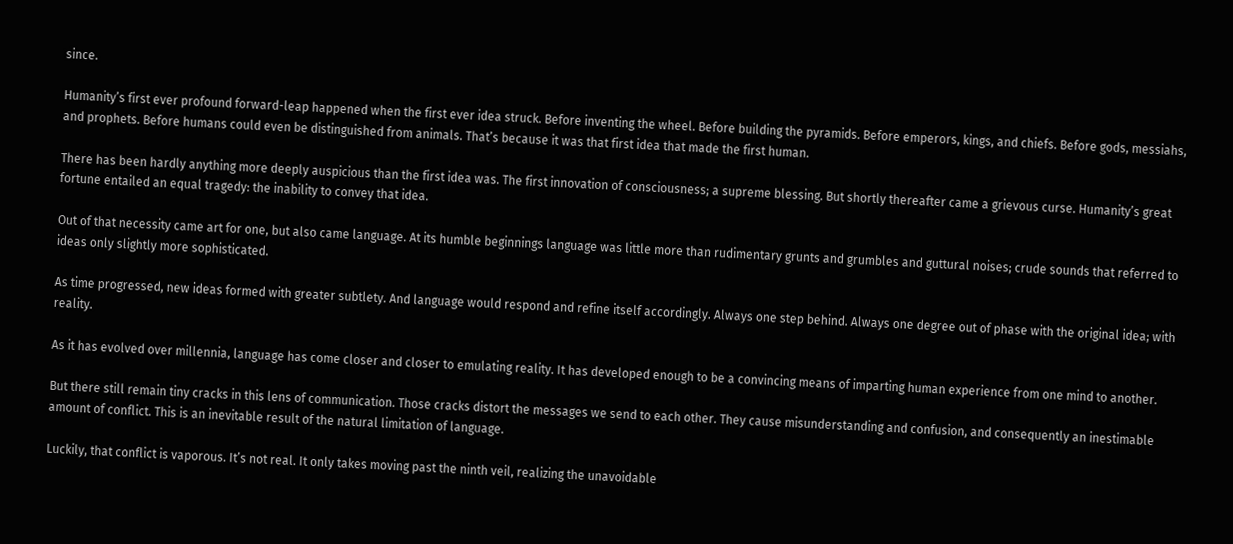since.

Humanity’s first ever profound forward-leap happened when the first ever idea struck. Before inventing the wheel. Before building the pyramids. Before emperors, kings, and chiefs. Before gods, messiahs, and prophets. Before humans could even be distinguished from animals. That’s because it was that first idea that made the first human.

There has been hardly anything more deeply auspicious than the first idea was. The first innovation of consciousness; a supreme blessing. But shortly thereafter came a grievous curse. Humanity’s great fortune entailed an equal tragedy: the inability to convey that idea.

Out of that necessity came art for one, but also came language. At its humble beginnings language was little more than rudimentary grunts and grumbles and guttural noises; crude sounds that referred to ideas only slightly more sophisticated.

As time progressed, new ideas formed with greater subtlety. And language would respond and refine itself accordingly. Always one step behind. Always one degree out of phase with the original idea; with reality.

As it has evolved over millennia, language has come closer and closer to emulating reality. It has developed enough to be a convincing means of imparting human experience from one mind to another.

But there still remain tiny cracks in this lens of communication. Those cracks distort the messages we send to each other. They cause misunderstanding and confusion, and consequently an inestimable amount of conflict. This is an inevitable result of the natural limitation of language.

Luckily, that conflict is vaporous. It’s not real. It only takes moving past the ninth veil, realizing the unavoidable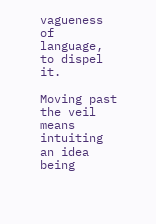vagueness of language, to dispel it.

Moving past the veil means intuiting an idea being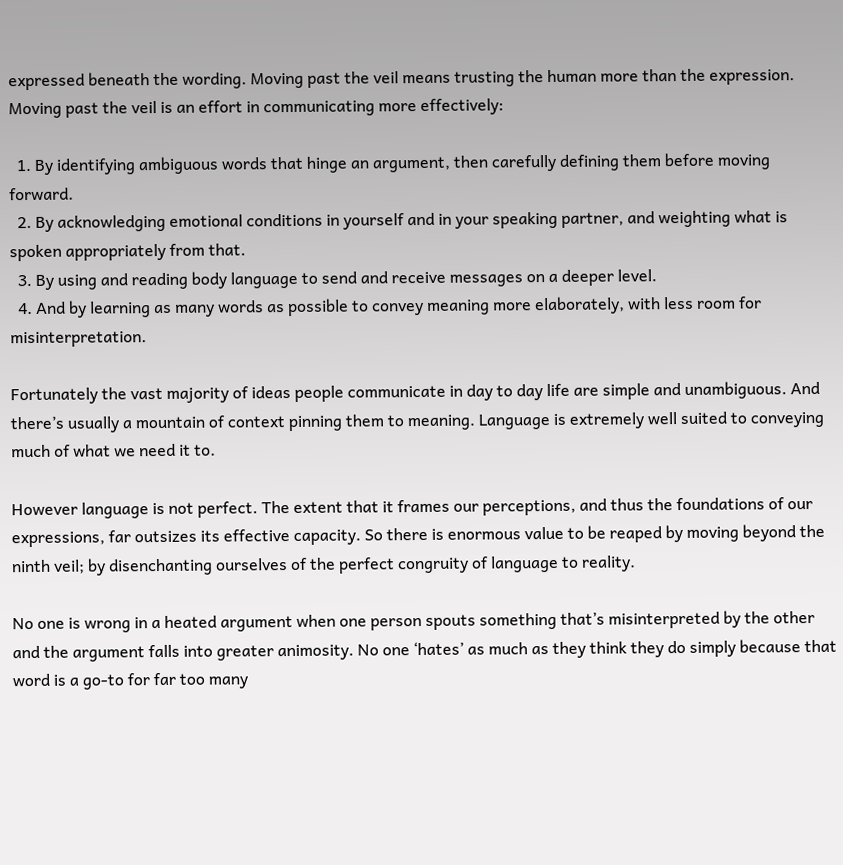expressed beneath the wording. Moving past the veil means trusting the human more than the expression. Moving past the veil is an effort in communicating more effectively:

  1. By identifying ambiguous words that hinge an argument, then carefully defining them before moving forward.
  2. By acknowledging emotional conditions in yourself and in your speaking partner, and weighting what is spoken appropriately from that.
  3. By using and reading body language to send and receive messages on a deeper level.
  4. And by learning as many words as possible to convey meaning more elaborately, with less room for misinterpretation.

Fortunately the vast majority of ideas people communicate in day to day life are simple and unambiguous. And there’s usually a mountain of context pinning them to meaning. Language is extremely well suited to conveying much of what we need it to.

However language is not perfect. The extent that it frames our perceptions, and thus the foundations of our expressions, far outsizes its effective capacity. So there is enormous value to be reaped by moving beyond the ninth veil; by disenchanting ourselves of the perfect congruity of language to reality.

No one is wrong in a heated argument when one person spouts something that’s misinterpreted by the other and the argument falls into greater animosity. No one ‘hates’ as much as they think they do simply because that word is a go-to for far too many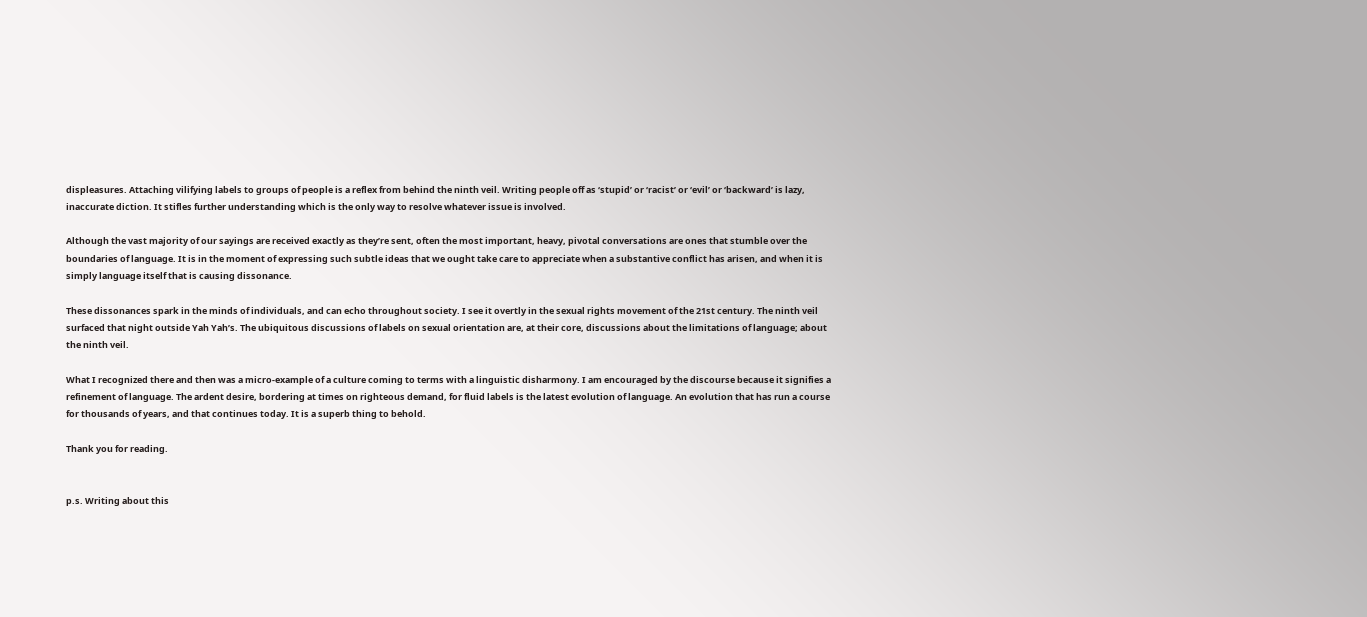displeasures. Attaching vilifying labels to groups of people is a reflex from behind the ninth veil. Writing people off as ‘stupid’ or ‘racist’ or ‘evil’ or ‘backward’ is lazy, inaccurate diction. It stifles further understanding which is the only way to resolve whatever issue is involved.

Although the vast majority of our sayings are received exactly as they’re sent, often the most important, heavy, pivotal conversations are ones that stumble over the boundaries of language. It is in the moment of expressing such subtle ideas that we ought take care to appreciate when a substantive conflict has arisen, and when it is simply language itself that is causing dissonance.

These dissonances spark in the minds of individuals, and can echo throughout society. I see it overtly in the sexual rights movement of the 21st century. The ninth veil surfaced that night outside Yah Yah’s. The ubiquitous discussions of labels on sexual orientation are, at their core, discussions about the limitations of language; about the ninth veil.

What I recognized there and then was a micro-example of a culture coming to terms with a linguistic disharmony. I am encouraged by the discourse because it signifies a refinement of language. The ardent desire, bordering at times on righteous demand, for fluid labels is the latest evolution of language. An evolution that has run a course for thousands of years, and that continues today. It is a superb thing to behold.

Thank you for reading.


p.s. Writing about this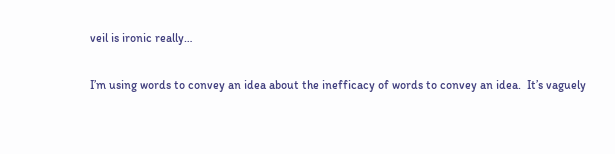veil is ironic really…

I’m using words to convey an idea about the inefficacy of words to convey an idea.  It’s vaguely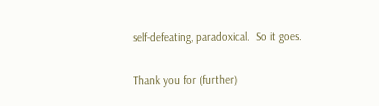self-defeating, paradoxical.  So it goes.

Thank you for (further)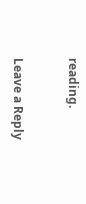reading.


Leave a Reply